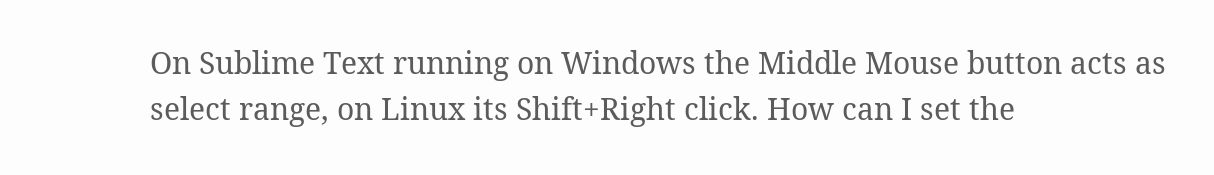On Sublime Text running on Windows the Middle Mouse button acts as select range, on Linux its Shift+Right click. How can I set the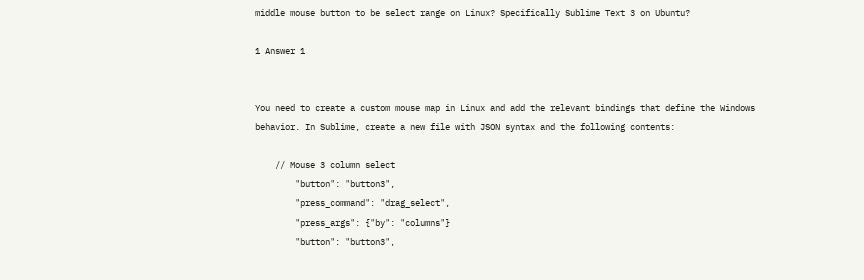middle mouse button to be select range on Linux? Specifically Sublime Text 3 on Ubuntu?

1 Answer 1


You need to create a custom mouse map in Linux and add the relevant bindings that define the Windows behavior. In Sublime, create a new file with JSON syntax and the following contents:

    // Mouse 3 column select
        "button": "button3",
        "press_command": "drag_select",
        "press_args": {"by": "columns"}
        "button": "button3",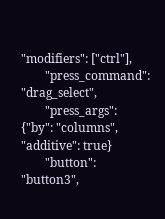"modifiers": ["ctrl"],
        "press_command": "drag_select",
        "press_args": {"by": "columns", "additive": true}
        "button": "button3",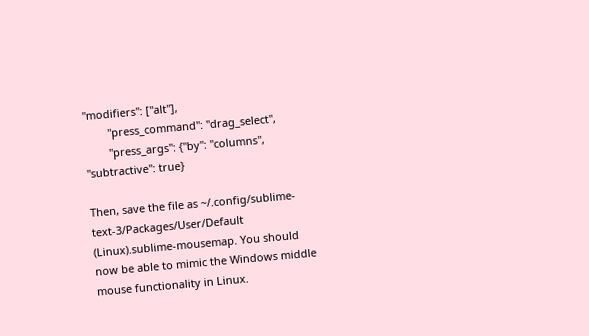"modifiers": ["alt"],
        "press_command": "drag_select",
        "press_args": {"by": "columns", "subtractive": true}

Then, save the file as ~/.config/sublime-text-3/Packages/User/Default (Linux).sublime-mousemap. You should now be able to mimic the Windows middle mouse functionality in Linux.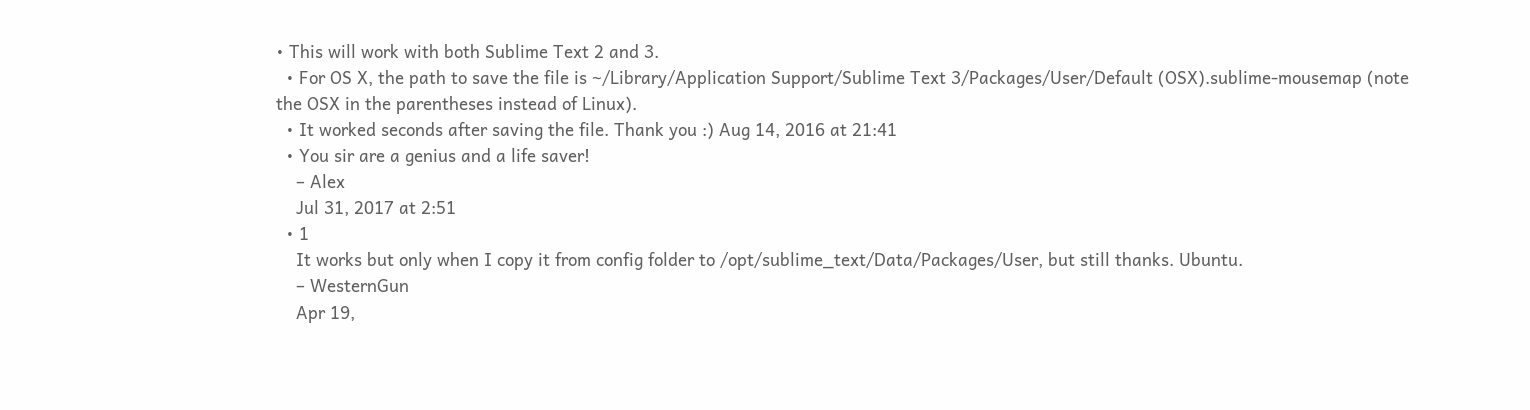• This will work with both Sublime Text 2 and 3.
  • For OS X, the path to save the file is ~/Library/Application Support/Sublime Text 3/Packages/User/Default (OSX).sublime-mousemap (note the OSX in the parentheses instead of Linux).
  • It worked seconds after saving the file. Thank you :) Aug 14, 2016 at 21:41
  • You sir are a genius and a life saver!
    – Alex
    Jul 31, 2017 at 2:51
  • 1
    It works but only when I copy it from config folder to /opt/sublime_text/Data/Packages/User, but still thanks. Ubuntu.
    – WesternGun
    Apr 19,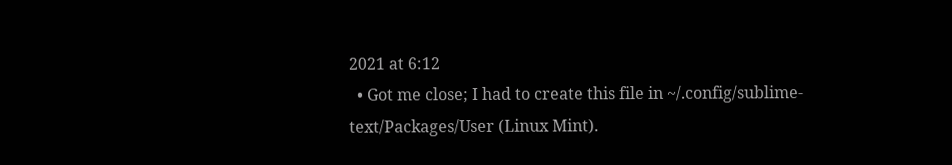2021 at 6:12
  • Got me close; I had to create this file in ~/.config/sublime-text/Packages/User (Linux Mint).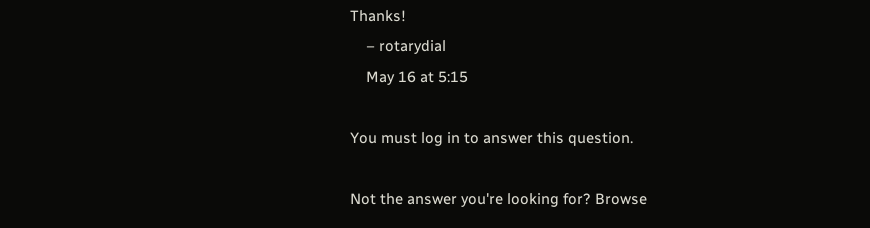Thanks!
    – rotarydial
    May 16 at 5:15

You must log in to answer this question.

Not the answer you're looking for? Browse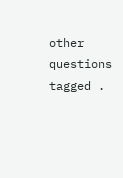other questions tagged .